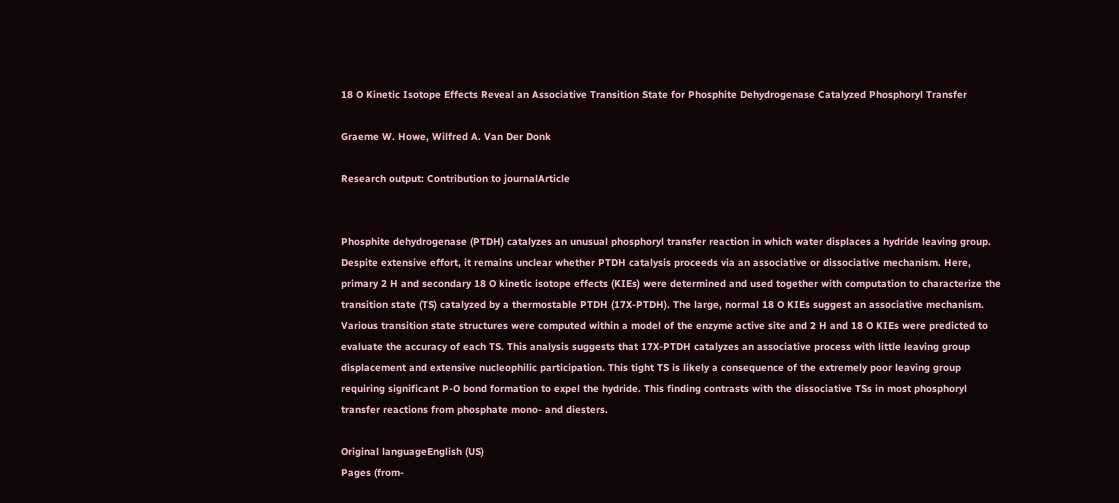18 O Kinetic Isotope Effects Reveal an Associative Transition State for Phosphite Dehydrogenase Catalyzed Phosphoryl Transfer

Graeme W. Howe, Wilfred A. Van Der Donk

Research output: Contribution to journalArticle


Phosphite dehydrogenase (PTDH) catalyzes an unusual phosphoryl transfer reaction in which water displaces a hydride leaving group. Despite extensive effort, it remains unclear whether PTDH catalysis proceeds via an associative or dissociative mechanism. Here, primary 2 H and secondary 18 O kinetic isotope effects (KIEs) were determined and used together with computation to characterize the transition state (TS) catalyzed by a thermostable PTDH (17X-PTDH). The large, normal 18 O KIEs suggest an associative mechanism. Various transition state structures were computed within a model of the enzyme active site and 2 H and 18 O KIEs were predicted to evaluate the accuracy of each TS. This analysis suggests that 17X-PTDH catalyzes an associative process with little leaving group displacement and extensive nucleophilic participation. This tight TS is likely a consequence of the extremely poor leaving group requiring significant P-O bond formation to expel the hydride. This finding contrasts with the dissociative TSs in most phosphoryl transfer reactions from phosphate mono- and diesters.

Original languageEnglish (US)
Pages (from-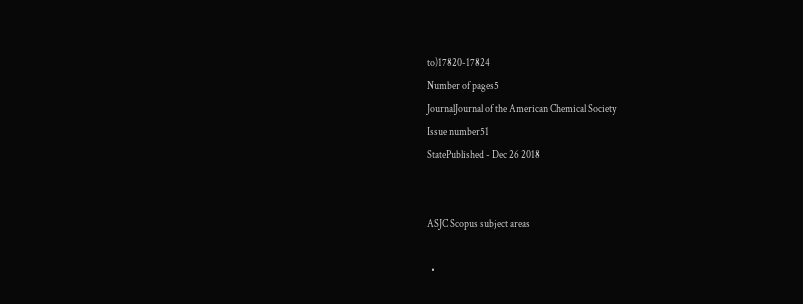to)17820-17824
Number of pages5
JournalJournal of the American Chemical Society
Issue number51
StatePublished - Dec 26 2018


ASJC Scopus subject areas

  •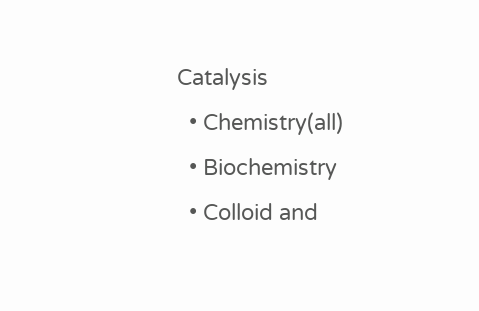Catalysis
  • Chemistry(all)
  • Biochemistry
  • Colloid and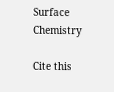Surface Chemistry

Cite this